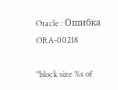Oracle : Ошибка ORA-00218

"block size %s of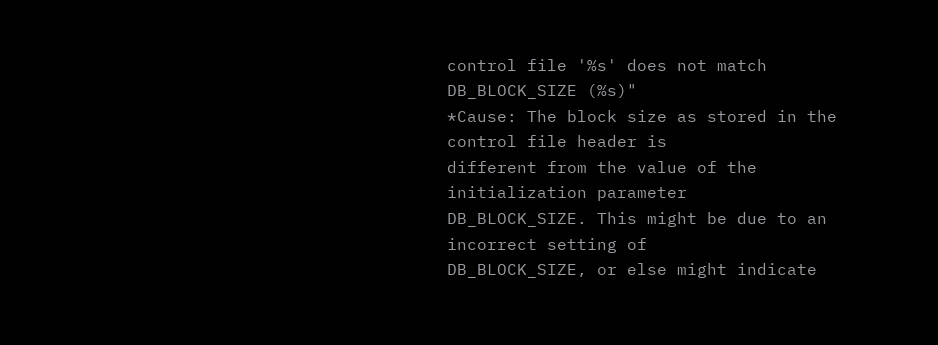control file '%s' does not match DB_BLOCK_SIZE (%s)"
*Cause: The block size as stored in the control file header is
different from the value of the initialization parameter
DB_BLOCK_SIZE. This might be due to an incorrect setting of
DB_BLOCK_SIZE, or else might indicate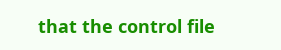that the control file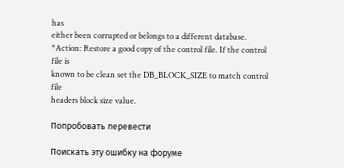has
either been corrupted or belongs to a different database.
*Action: Restore a good copy of the control file. If the control file is
known to be clean set the DB_BLOCK_SIZE to match control file
headers block size value.

Попробовать перевести

Поискать эту ошибку на форуме